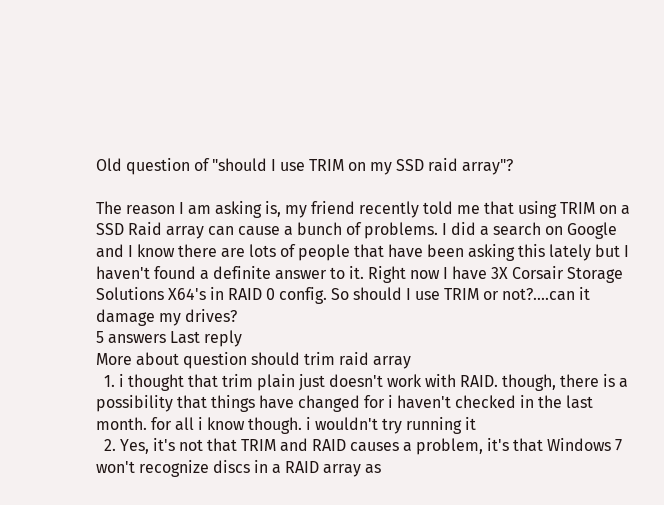Old question of "should I use TRIM on my SSD raid array"?

The reason I am asking is, my friend recently told me that using TRIM on a SSD Raid array can cause a bunch of problems. I did a search on Google and I know there are lots of people that have been asking this lately but I haven't found a definite answer to it. Right now I have 3X Corsair Storage Solutions X64's in RAID 0 config. So should I use TRIM or not?....can it damage my drives?
5 answers Last reply
More about question should trim raid array
  1. i thought that trim plain just doesn't work with RAID. though, there is a possibility that things have changed for i haven't checked in the last month. for all i know though. i wouldn't try running it
  2. Yes, it's not that TRIM and RAID causes a problem, it's that Windows 7 won't recognize discs in a RAID array as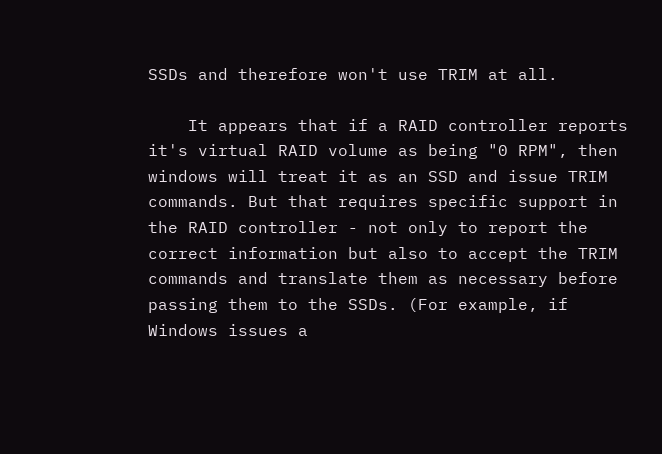SSDs and therefore won't use TRIM at all.

    It appears that if a RAID controller reports it's virtual RAID volume as being "0 RPM", then windows will treat it as an SSD and issue TRIM commands. But that requires specific support in the RAID controller - not only to report the correct information but also to accept the TRIM commands and translate them as necessary before passing them to the SSDs. (For example, if Windows issues a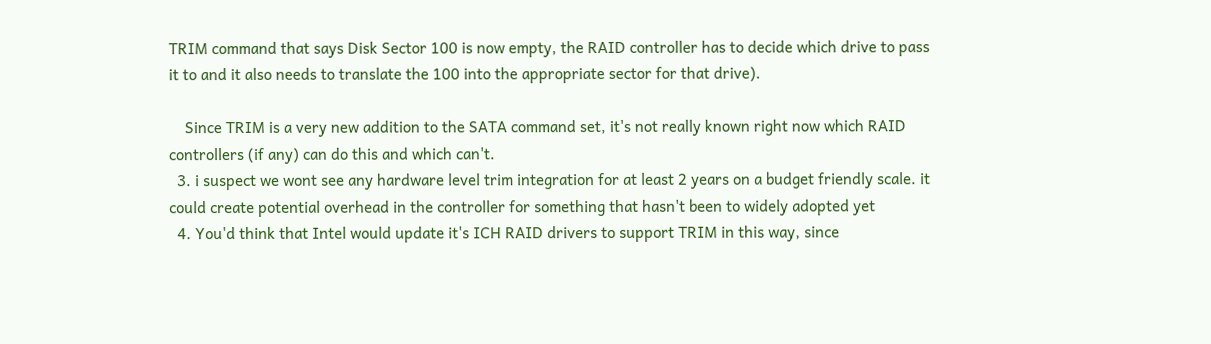TRIM command that says Disk Sector 100 is now empty, the RAID controller has to decide which drive to pass it to and it also needs to translate the 100 into the appropriate sector for that drive).

    Since TRIM is a very new addition to the SATA command set, it's not really known right now which RAID controllers (if any) can do this and which can't.
  3. i suspect we wont see any hardware level trim integration for at least 2 years on a budget friendly scale. it could create potential overhead in the controller for something that hasn't been to widely adopted yet
  4. You'd think that Intel would update it's ICH RAID drivers to support TRIM in this way, since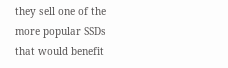they sell one of the more popular SSDs that would benefit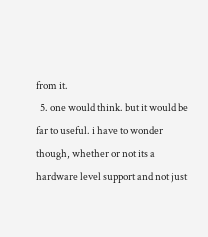from it.
  5. one would think. but it would be far to useful. i have to wonder though, whether or not its a hardware level support and not just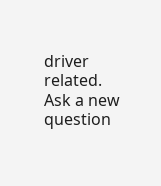driver related.
Ask a new question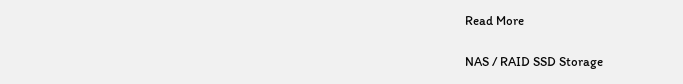Read More

NAS / RAID SSD Storage